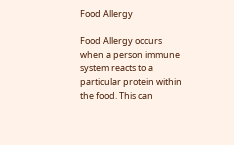Food Allergy

Food Allergy occurs when a person immune system reacts to a particular protein within the food. This can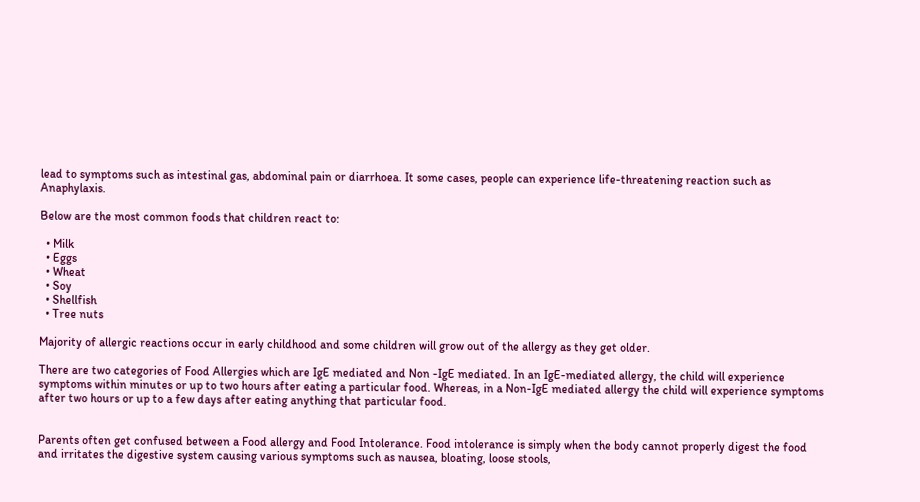lead to symptoms such as intestinal gas, abdominal pain or diarrhoea. It some cases, people can experience life-threatening reaction such as Anaphylaxis.

Below are the most common foods that children react to:

  • Milk
  • Eggs
  • Wheat
  • Soy
  • Shellfish
  • Tree nuts

Majority of allergic reactions occur in early childhood and some children will grow out of the allergy as they get older.

There are two categories of Food Allergies which are IgE mediated and Non -IgE mediated. In an IgE-mediated allergy, the child will experience symptoms within minutes or up to two hours after eating a particular food. Whereas, in a Non-IgE mediated allergy the child will experience symptoms after two hours or up to a few days after eating anything that particular food.


Parents often get confused between a Food allergy and Food Intolerance. Food intolerance is simply when the body cannot properly digest the food and irritates the digestive system causing various symptoms such as nausea, bloating, loose stools,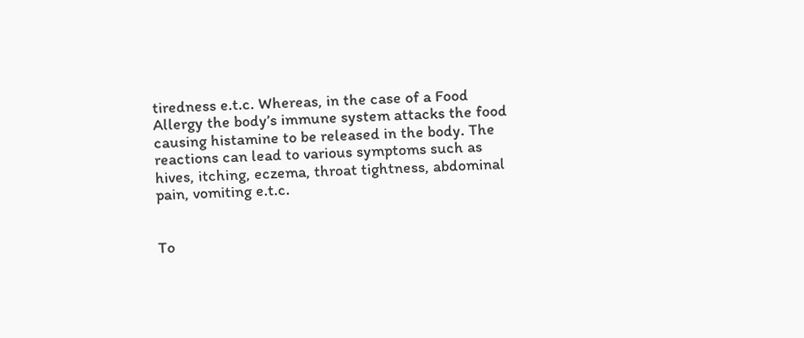tiredness e.t.c. Whereas, in the case of a Food Allergy the body’s immune system attacks the food causing histamine to be released in the body. The reactions can lead to various symptoms such as hives, itching, eczema, throat tightness, abdominal pain, vomiting e.t.c.


To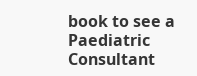book to see a Paediatric Consultant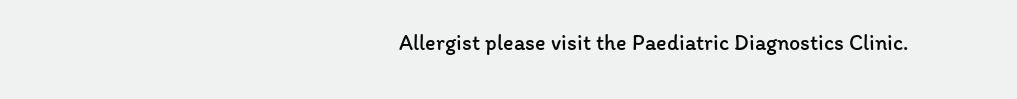Allergist please visit the Paediatric Diagnostics Clinic.